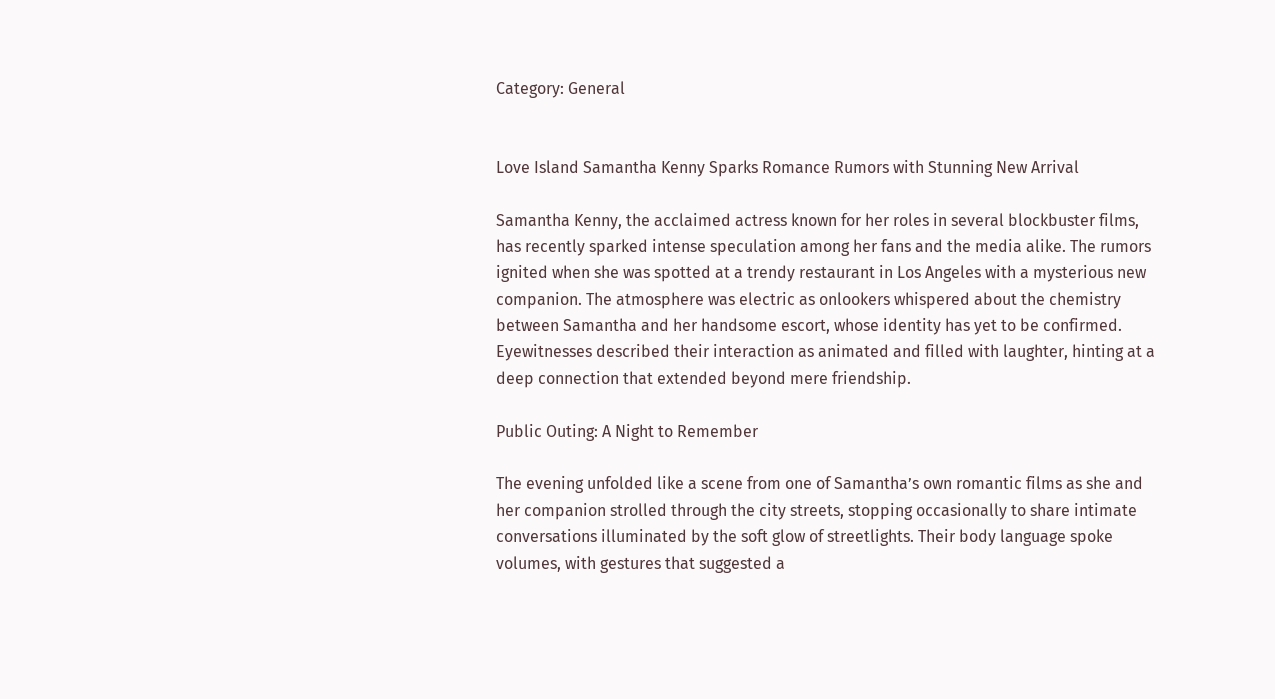Category: General


Love Island Samantha Kenny Sparks Romance Rumors with Stunning New Arrival

Samantha Kenny, the acclaimed actress known for her roles in several blockbuster films, has recently sparked intense speculation among her fans and the media alike. The rumors ignited when she was spotted at a trendy restaurant in Los Angeles with a mysterious new companion. The atmosphere was electric as onlookers whispered about the chemistry between Samantha and her handsome escort, whose identity has yet to be confirmed. Eyewitnesses described their interaction as animated and filled with laughter, hinting at a deep connection that extended beyond mere friendship.

Public Outing: A Night to Remember

The evening unfolded like a scene from one of Samantha’s own romantic films as she and her companion strolled through the city streets, stopping occasionally to share intimate conversations illuminated by the soft glow of streetlights. Their body language spoke volumes, with gestures that suggested a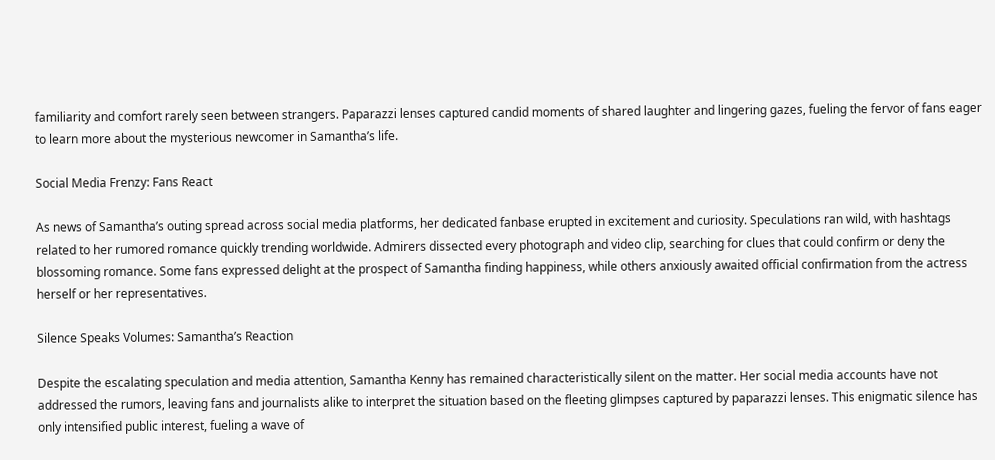familiarity and comfort rarely seen between strangers. Paparazzi lenses captured candid moments of shared laughter and lingering gazes, fueling the fervor of fans eager to learn more about the mysterious newcomer in Samantha’s life.

Social Media Frenzy: Fans React

As news of Samantha’s outing spread across social media platforms, her dedicated fanbase erupted in excitement and curiosity. Speculations ran wild, with hashtags related to her rumored romance quickly trending worldwide. Admirers dissected every photograph and video clip, searching for clues that could confirm or deny the blossoming romance. Some fans expressed delight at the prospect of Samantha finding happiness, while others anxiously awaited official confirmation from the actress herself or her representatives.

Silence Speaks Volumes: Samantha’s Reaction

Despite the escalating speculation and media attention, Samantha Kenny has remained characteristically silent on the matter. Her social media accounts have not addressed the rumors, leaving fans and journalists alike to interpret the situation based on the fleeting glimpses captured by paparazzi lenses. This enigmatic silence has only intensified public interest, fueling a wave of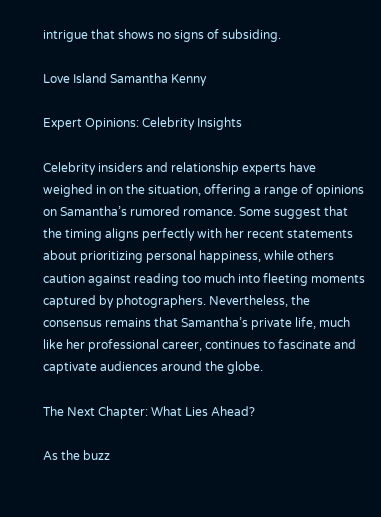intrigue that shows no signs of subsiding.

Love Island Samantha Kenny

Expert Opinions: Celebrity Insights

Celebrity insiders and relationship experts have weighed in on the situation, offering a range of opinions on Samantha’s rumored romance. Some suggest that the timing aligns perfectly with her recent statements about prioritizing personal happiness, while others caution against reading too much into fleeting moments captured by photographers. Nevertheless, the consensus remains that Samantha’s private life, much like her professional career, continues to fascinate and captivate audiences around the globe.

The Next Chapter: What Lies Ahead?

As the buzz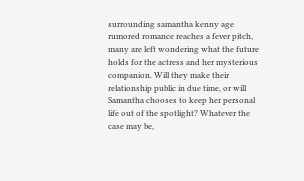surrounding samantha kenny age rumored romance reaches a fever pitch, many are left wondering what the future holds for the actress and her mysterious companion. Will they make their relationship public in due time, or will Samantha chooses to keep her personal life out of the spotlight? Whatever the case may be,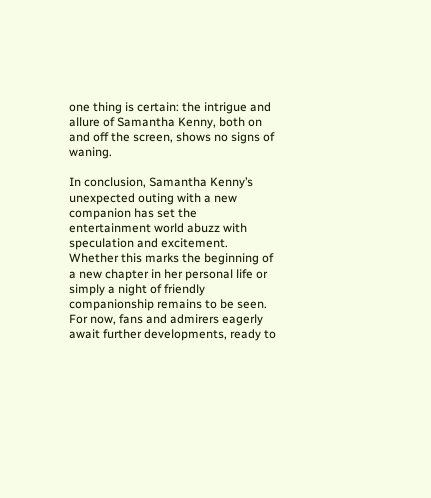one thing is certain: the intrigue and allure of Samantha Kenny, both on and off the screen, shows no signs of waning.

In conclusion, Samantha Kenny’s unexpected outing with a new companion has set the entertainment world abuzz with speculation and excitement. Whether this marks the beginning of a new chapter in her personal life or simply a night of friendly companionship remains to be seen. For now, fans and admirers eagerly await further developments, ready to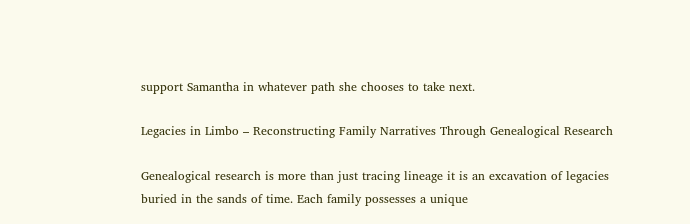support Samantha in whatever path she chooses to take next.

Legacies in Limbo – Reconstructing Family Narratives Through Genealogical Research

Genealogical research is more than just tracing lineage it is an excavation of legacies buried in the sands of time. Each family possesses a unique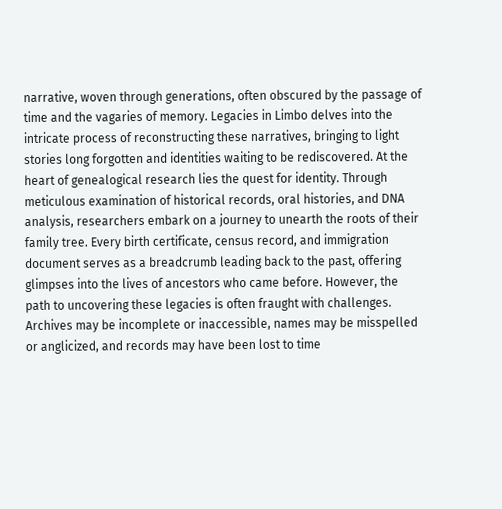narrative, woven through generations, often obscured by the passage of time and the vagaries of memory. Legacies in Limbo delves into the intricate process of reconstructing these narratives, bringing to light stories long forgotten and identities waiting to be rediscovered. At the heart of genealogical research lies the quest for identity. Through meticulous examination of historical records, oral histories, and DNA analysis, researchers embark on a journey to unearth the roots of their family tree. Every birth certificate, census record, and immigration document serves as a breadcrumb leading back to the past, offering glimpses into the lives of ancestors who came before. However, the path to uncovering these legacies is often fraught with challenges. Archives may be incomplete or inaccessible, names may be misspelled or anglicized, and records may have been lost to time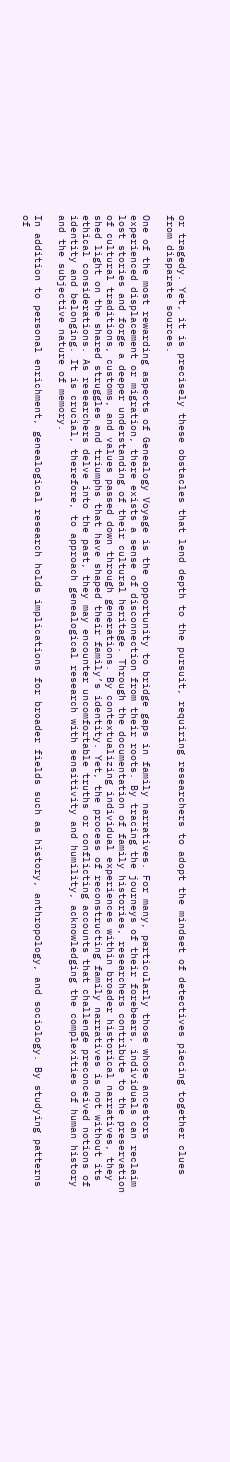or tragedy. Yet, it is precisely these obstacles that lend depth to the pursuit, requiring researchers to adopt the mindset of detectives piecing together clues from disparate sources.

One of the most rewarding aspects of Genealogy Voyage is the opportunity to bridge gaps in family narratives. For many, particularly those whose ancestors experienced displacement or migration, there exists a sense of disconnection from their roots. By tracing the journeys of their forebears, individuals can reclaim lost stories and forge a deeper understanding of their cultural heritage. Through the documentation of family histories, researchers contribute to the preservation of cultural traditions, customs, and values passed down through generations. By contextualizing individual experiences within broader historical narratives, they shed light on the shared struggles and triumphs that have shaped their family’s identity. Yet, the process of reconstructing family narratives is not without its ethical considerations. As researchers delve into the past, they may encounter uncomfortable truths or conflicting accounts that challenge preconceived notions of identity and belonging. It is crucial, therefore, to approach genealogical research with sensitivity and humility, acknowledging the complexities of human history and the subjective nature of memory.

In addition to personal enrichment, genealogical research holds implications for broader fields such as history, anthropology, and sociology. By studying patterns of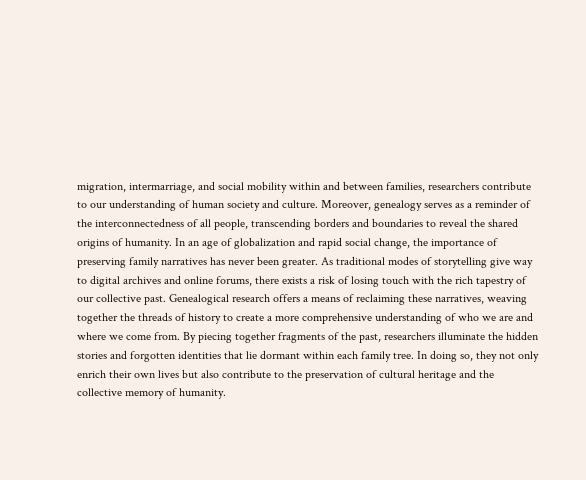migration, intermarriage, and social mobility within and between families, researchers contribute to our understanding of human society and culture. Moreover, genealogy serves as a reminder of the interconnectedness of all people, transcending borders and boundaries to reveal the shared origins of humanity. In an age of globalization and rapid social change, the importance of preserving family narratives has never been greater. As traditional modes of storytelling give way to digital archives and online forums, there exists a risk of losing touch with the rich tapestry of our collective past. Genealogical research offers a means of reclaiming these narratives, weaving together the threads of history to create a more comprehensive understanding of who we are and where we come from. By piecing together fragments of the past, researchers illuminate the hidden stories and forgotten identities that lie dormant within each family tree. In doing so, they not only enrich their own lives but also contribute to the preservation of cultural heritage and the collective memory of humanity.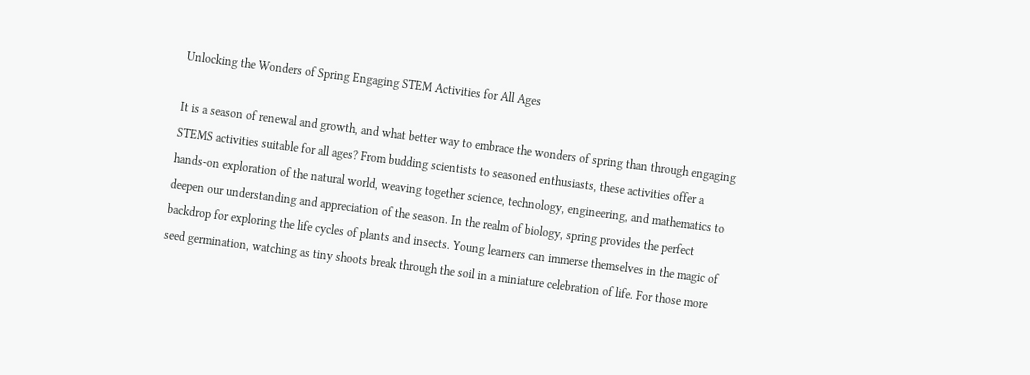Unlocking the Wonders of Spring Engaging STEM Activities for All Ages

It is a season of renewal and growth, and what better way to embrace the wonders of spring than through engaging STEMS activities suitable for all ages? From budding scientists to seasoned enthusiasts, these activities offer a hands-on exploration of the natural world, weaving together science, technology, engineering, and mathematics to deepen our understanding and appreciation of the season. In the realm of biology, spring provides the perfect backdrop for exploring the life cycles of plants and insects. Young learners can immerse themselves in the magic of seed germination, watching as tiny shoots break through the soil in a miniature celebration of life. For those more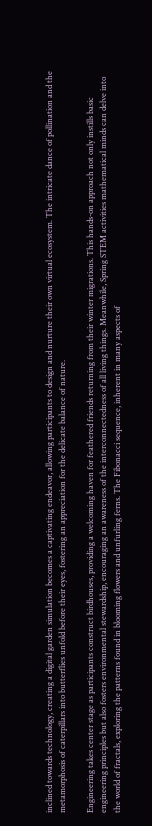inclined towards technology, creating a digital garden simulation becomes a captivating endeavor, allowing participants to design and nurture their own virtual ecosystem. The intricate dance of pollination and the metamorphosis of caterpillars into butterflies unfold before their eyes, fostering an appreciation for the delicate balance of nature.

Engineering takes center stage as participants construct birdhouses, providing a welcoming haven for feathered friends returning from their winter migrations. This hands-on approach not only instills basic engineering principles but also fosters environmental stewardship, encouraging an awareness of the interconnectedness of all living things. Meanwhile, Spring STEM activities mathematical minds can delve into the world of fractals, exploring the patterns found in blooming flowers and unfurling ferns. The Fibonacci sequence, inherent in many aspects of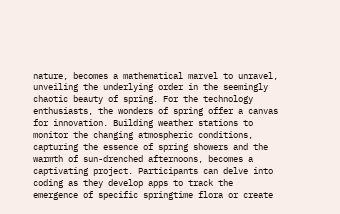nature, becomes a mathematical marvel to unravel, unveiling the underlying order in the seemingly chaotic beauty of spring. For the technology enthusiasts, the wonders of spring offer a canvas for innovation. Building weather stations to monitor the changing atmospheric conditions, capturing the essence of spring showers and the warmth of sun-drenched afternoons, becomes a captivating project. Participants can delve into coding as they develop apps to track the emergence of specific springtime flora or create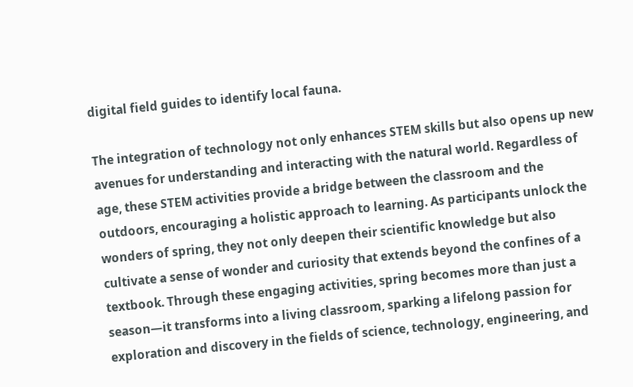digital field guides to identify local fauna.

The integration of technology not only enhances STEM skills but also opens up new avenues for understanding and interacting with the natural world. Regardless of age, these STEM activities provide a bridge between the classroom and the outdoors, encouraging a holistic approach to learning. As participants unlock the wonders of spring, they not only deepen their scientific knowledge but also cultivate a sense of wonder and curiosity that extends beyond the confines of a textbook. Through these engaging activities, spring becomes more than just a season—it transforms into a living classroom, sparking a lifelong passion for exploration and discovery in the fields of science, technology, engineering, and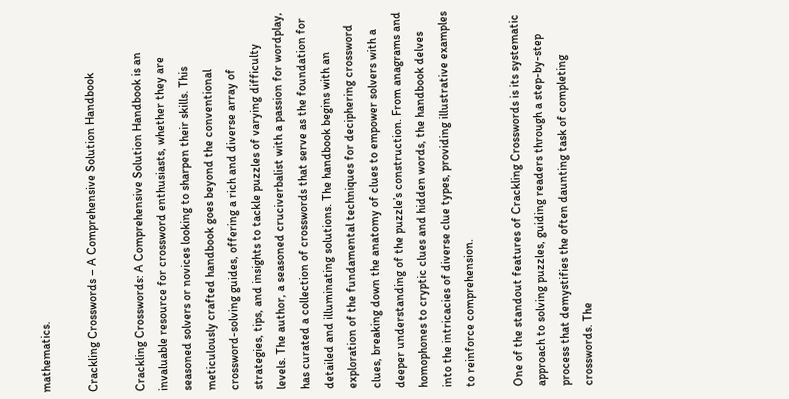mathematics.

Crackling Crosswords – A Comprehensive Solution Handbook

Crackling Crosswords: A Comprehensive Solution Handbook is an invaluable resource for crossword enthusiasts, whether they are seasoned solvers or novices looking to sharpen their skills. This meticulously crafted handbook goes beyond the conventional crossword-solving guides, offering a rich and diverse array of strategies, tips, and insights to tackle puzzles of varying difficulty levels. The author, a seasoned cruciverbalist with a passion for wordplay, has curated a collection of crosswords that serve as the foundation for detailed and illuminating solutions. The handbook begins with an exploration of the fundamental techniques for deciphering crossword clues, breaking down the anatomy of clues to empower solvers with a deeper understanding of the puzzle’s construction. From anagrams and homophones to cryptic clues and hidden words, the handbook delves into the intricacies of diverse clue types, providing illustrative examples to reinforce comprehension.

One of the standout features of Crackling Crosswords is its systematic approach to solving puzzles, guiding readers through a step-by-step process that demystifies the often daunting task of completing crosswords. The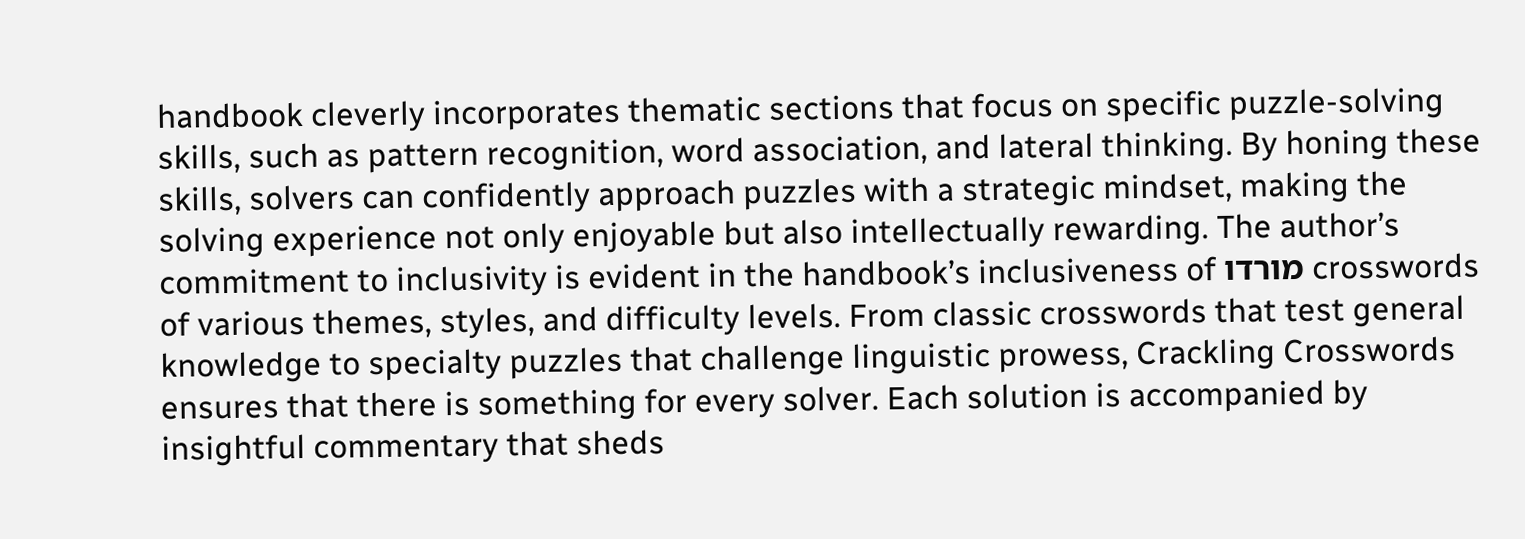handbook cleverly incorporates thematic sections that focus on specific puzzle-solving skills, such as pattern recognition, word association, and lateral thinking. By honing these skills, solvers can confidently approach puzzles with a strategic mindset, making the solving experience not only enjoyable but also intellectually rewarding. The author’s commitment to inclusivity is evident in the handbook’s inclusiveness of מורדו crosswords of various themes, styles, and difficulty levels. From classic crosswords that test general knowledge to specialty puzzles that challenge linguistic prowess, Crackling Crosswords ensures that there is something for every solver. Each solution is accompanied by insightful commentary that sheds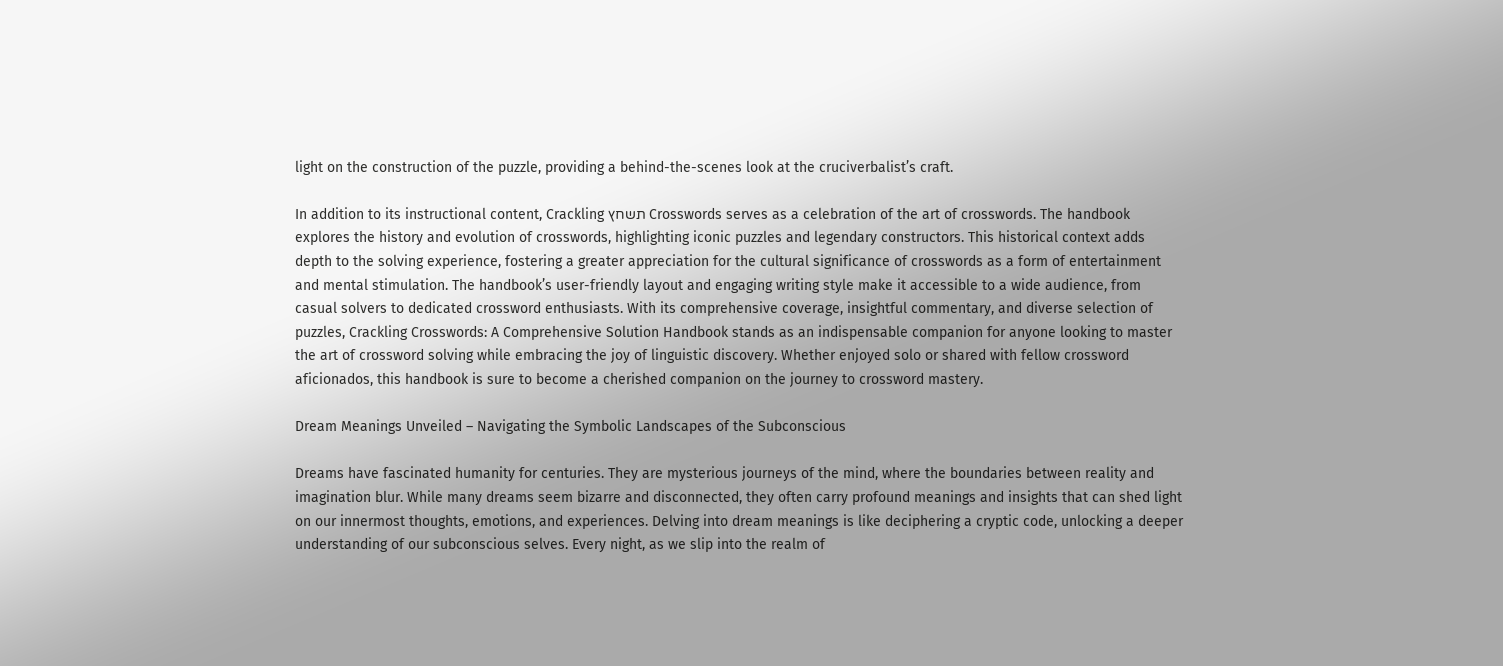light on the construction of the puzzle, providing a behind-the-scenes look at the cruciverbalist’s craft.

In addition to its instructional content, Crackling תשחץ Crosswords serves as a celebration of the art of crosswords. The handbook explores the history and evolution of crosswords, highlighting iconic puzzles and legendary constructors. This historical context adds depth to the solving experience, fostering a greater appreciation for the cultural significance of crosswords as a form of entertainment and mental stimulation. The handbook’s user-friendly layout and engaging writing style make it accessible to a wide audience, from casual solvers to dedicated crossword enthusiasts. With its comprehensive coverage, insightful commentary, and diverse selection of puzzles, Crackling Crosswords: A Comprehensive Solution Handbook stands as an indispensable companion for anyone looking to master the art of crossword solving while embracing the joy of linguistic discovery. Whether enjoyed solo or shared with fellow crossword aficionados, this handbook is sure to become a cherished companion on the journey to crossword mastery.

Dream Meanings Unveiled – Navigating the Symbolic Landscapes of the Subconscious

Dreams have fascinated humanity for centuries. They are mysterious journeys of the mind, where the boundaries between reality and imagination blur. While many dreams seem bizarre and disconnected, they often carry profound meanings and insights that can shed light on our innermost thoughts, emotions, and experiences. Delving into dream meanings is like deciphering a cryptic code, unlocking a deeper understanding of our subconscious selves. Every night, as we slip into the realm of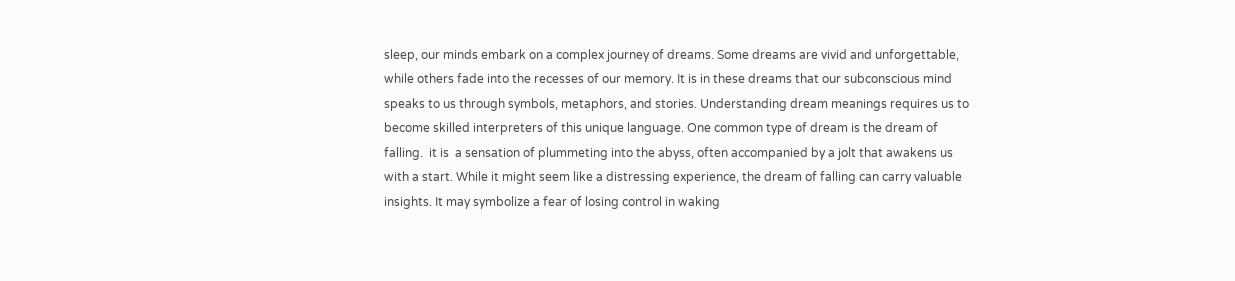sleep, our minds embark on a complex journey of dreams. Some dreams are vivid and unforgettable, while others fade into the recesses of our memory. It is in these dreams that our subconscious mind speaks to us through symbols, metaphors, and stories. Understanding dream meanings requires us to become skilled interpreters of this unique language. One common type of dream is the dream of falling.  it is  a sensation of plummeting into the abyss, often accompanied by a jolt that awakens us with a start. While it might seem like a distressing experience, the dream of falling can carry valuable insights. It may symbolize a fear of losing control in waking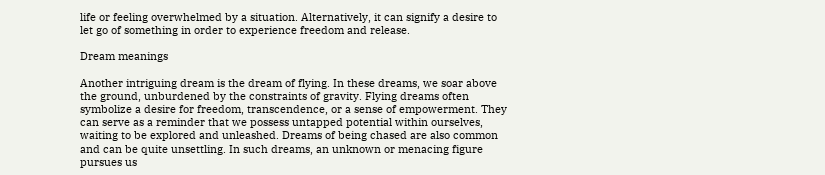life or feeling overwhelmed by a situation. Alternatively, it can signify a desire to let go of something in order to experience freedom and release.

Dream meanings

Another intriguing dream is the dream of flying. In these dreams, we soar above the ground, unburdened by the constraints of gravity. Flying dreams often symbolize a desire for freedom, transcendence, or a sense of empowerment. They can serve as a reminder that we possess untapped potential within ourselves, waiting to be explored and unleashed. Dreams of being chased are also common and can be quite unsettling. In such dreams, an unknown or menacing figure pursues us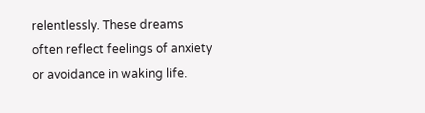relentlessly. These dreams often reflect feelings of anxiety or avoidance in waking life.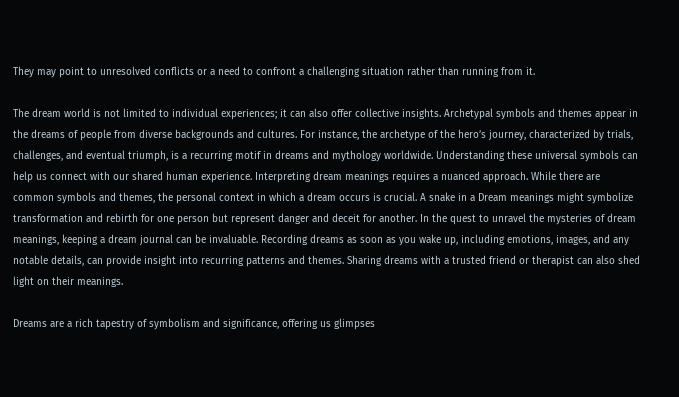They may point to unresolved conflicts or a need to confront a challenging situation rather than running from it.

The dream world is not limited to individual experiences; it can also offer collective insights. Archetypal symbols and themes appear in the dreams of people from diverse backgrounds and cultures. For instance, the archetype of the hero’s journey, characterized by trials, challenges, and eventual triumph, is a recurring motif in dreams and mythology worldwide. Understanding these universal symbols can help us connect with our shared human experience. Interpreting dream meanings requires a nuanced approach. While there are common symbols and themes, the personal context in which a dream occurs is crucial. A snake in a Dream meanings might symbolize transformation and rebirth for one person but represent danger and deceit for another. In the quest to unravel the mysteries of dream meanings, keeping a dream journal can be invaluable. Recording dreams as soon as you wake up, including emotions, images, and any notable details, can provide insight into recurring patterns and themes. Sharing dreams with a trusted friend or therapist can also shed light on their meanings.

Dreams are a rich tapestry of symbolism and significance, offering us glimpses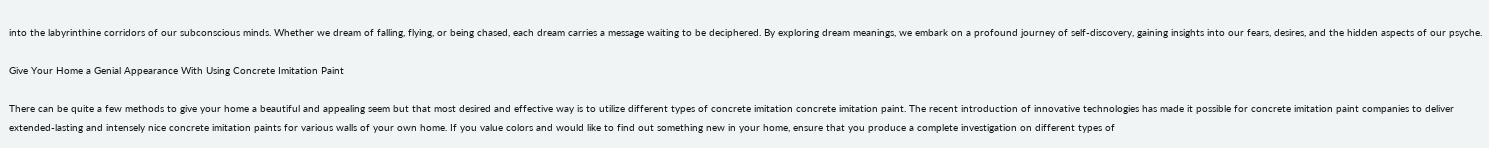into the labyrinthine corridors of our subconscious minds. Whether we dream of falling, flying, or being chased, each dream carries a message waiting to be deciphered. By exploring dream meanings, we embark on a profound journey of self-discovery, gaining insights into our fears, desires, and the hidden aspects of our psyche.

Give Your Home a Genial Appearance With Using Concrete Imitation Paint

There can be quite a few methods to give your home a beautiful and appealing seem but that most desired and effective way is to utilize different types of concrete imitation concrete imitation paint. The recent introduction of innovative technologies has made it possible for concrete imitation paint companies to deliver extended-lasting and intensely nice concrete imitation paints for various walls of your own home. If you value colors and would like to find out something new in your home, ensure that you produce a complete investigation on different types of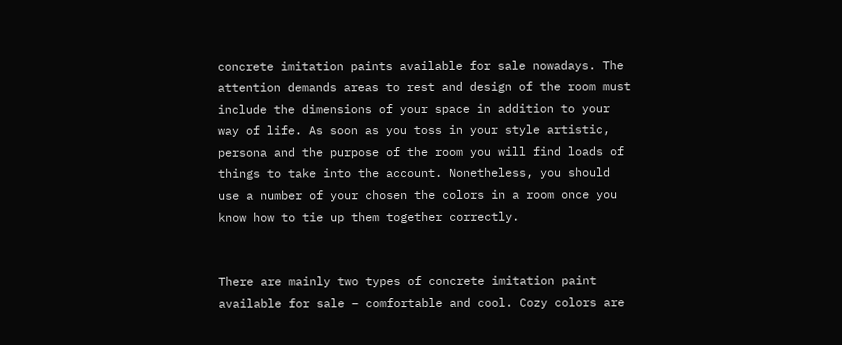concrete imitation paints available for sale nowadays. The attention demands areas to rest and design of the room must include the dimensions of your space in addition to your way of life. As soon as you toss in your style artistic, persona and the purpose of the room you will find loads of things to take into the account. Nonetheless, you should use a number of your chosen the colors in a room once you know how to tie up them together correctly.


There are mainly two types of concrete imitation paint available for sale – comfortable and cool. Cozy colors are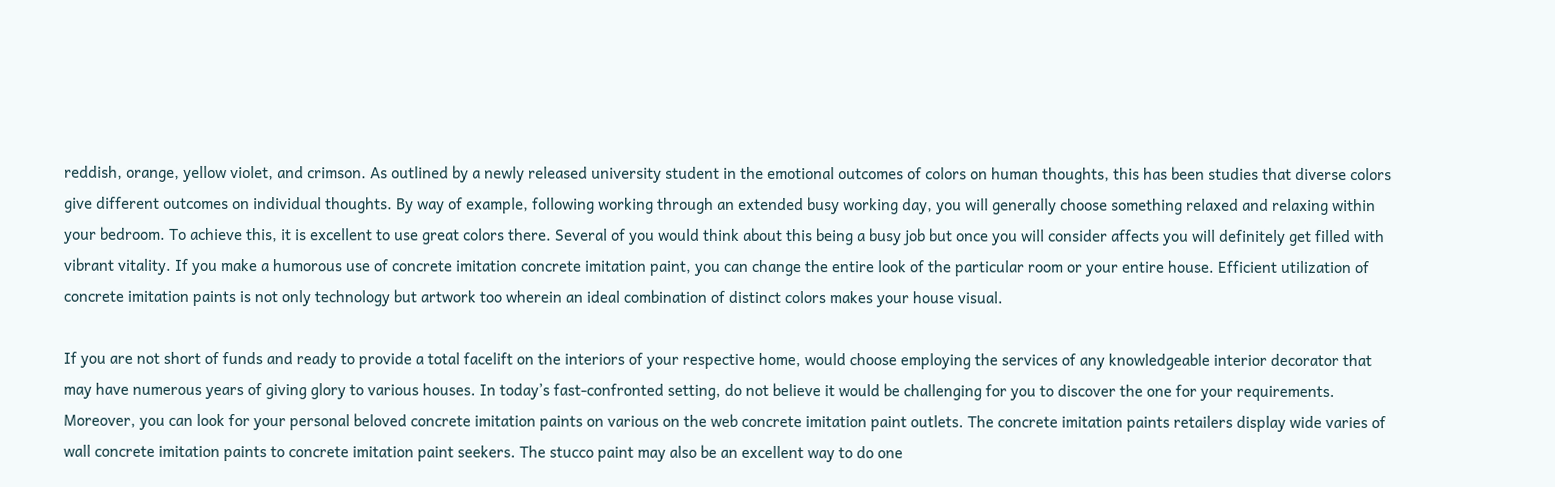reddish, orange, yellow violet, and crimson. As outlined by a newly released university student in the emotional outcomes of colors on human thoughts, this has been studies that diverse colors give different outcomes on individual thoughts. By way of example, following working through an extended busy working day, you will generally choose something relaxed and relaxing within your bedroom. To achieve this, it is excellent to use great colors there. Several of you would think about this being a busy job but once you will consider affects you will definitely get filled with vibrant vitality. If you make a humorous use of concrete imitation concrete imitation paint, you can change the entire look of the particular room or your entire house. Efficient utilization of concrete imitation paints is not only technology but artwork too wherein an ideal combination of distinct colors makes your house visual.

If you are not short of funds and ready to provide a total facelift on the interiors of your respective home, would choose employing the services of any knowledgeable interior decorator that may have numerous years of giving glory to various houses. In today’s fast-confronted setting, do not believe it would be challenging for you to discover the one for your requirements. Moreover, you can look for your personal beloved concrete imitation paints on various on the web concrete imitation paint outlets. The concrete imitation paints retailers display wide varies of wall concrete imitation paints to concrete imitation paint seekers. The stucco paint may also be an excellent way to do one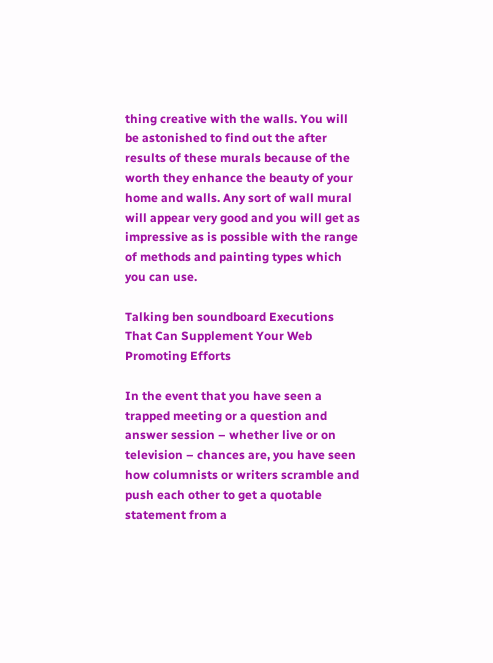thing creative with the walls. You will be astonished to find out the after results of these murals because of the worth they enhance the beauty of your home and walls. Any sort of wall mural will appear very good and you will get as impressive as is possible with the range of methods and painting types which you can use.

Talking ben soundboard Executions That Can Supplement Your Web Promoting Efforts

In the event that you have seen a trapped meeting or a question and answer session – whether live or on television – chances are, you have seen how columnists or writers scramble and push each other to get a quotable statement from a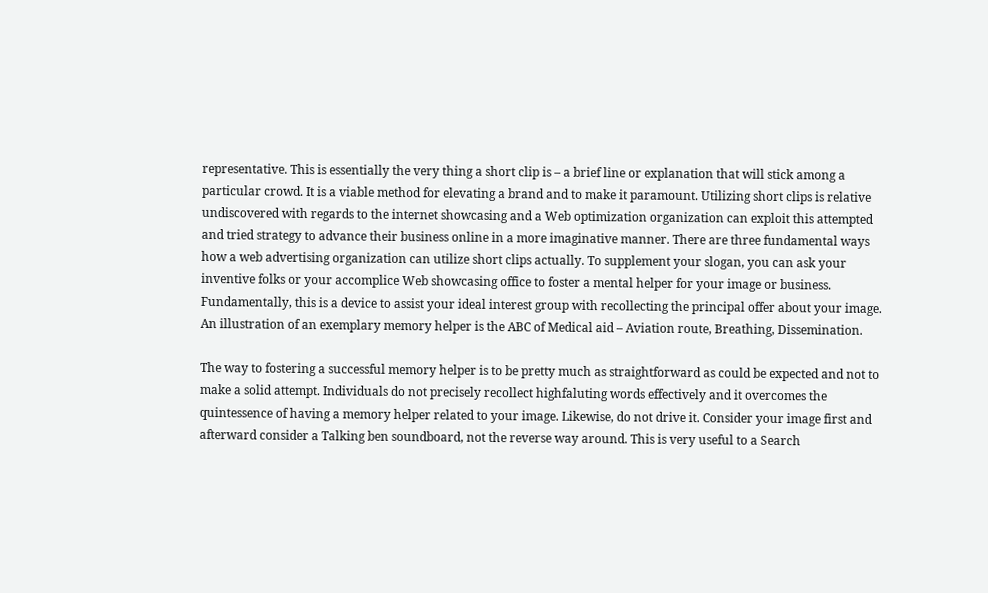representative. This is essentially the very thing a short clip is – a brief line or explanation that will stick among a particular crowd. It is a viable method for elevating a brand and to make it paramount. Utilizing short clips is relative undiscovered with regards to the internet showcasing and a Web optimization organization can exploit this attempted and tried strategy to advance their business online in a more imaginative manner. There are three fundamental ways how a web advertising organization can utilize short clips actually. To supplement your slogan, you can ask your inventive folks or your accomplice Web showcasing office to foster a mental helper for your image or business. Fundamentally, this is a device to assist your ideal interest group with recollecting the principal offer about your image. An illustration of an exemplary memory helper is the ABC of Medical aid – Aviation route, Breathing, Dissemination.

The way to fostering a successful memory helper is to be pretty much as straightforward as could be expected and not to make a solid attempt. Individuals do not precisely recollect highfaluting words effectively and it overcomes the quintessence of having a memory helper related to your image. Likewise, do not drive it. Consider your image first and afterward consider a Talking ben soundboard, not the reverse way around. This is very useful to a Search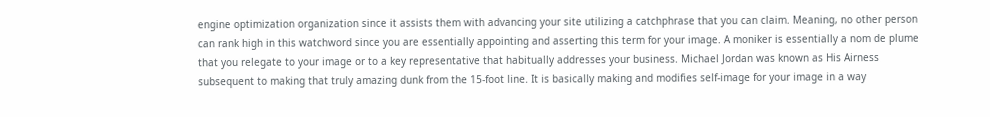engine optimization organization since it assists them with advancing your site utilizing a catchphrase that you can claim. Meaning, no other person can rank high in this watchword since you are essentially appointing and asserting this term for your image. A moniker is essentially a nom de plume that you relegate to your image or to a key representative that habitually addresses your business. Michael Jordan was known as His Airness subsequent to making that truly amazing dunk from the 15-foot line. It is basically making and modifies self-image for your image in a way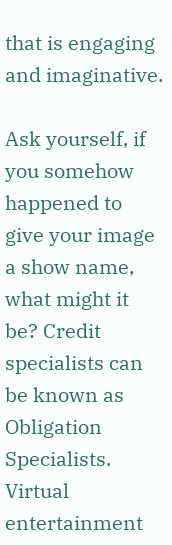that is engaging and imaginative.

Ask yourself, if you somehow happened to give your image a show name, what might it be? Credit specialists can be known as Obligation Specialists. Virtual entertainment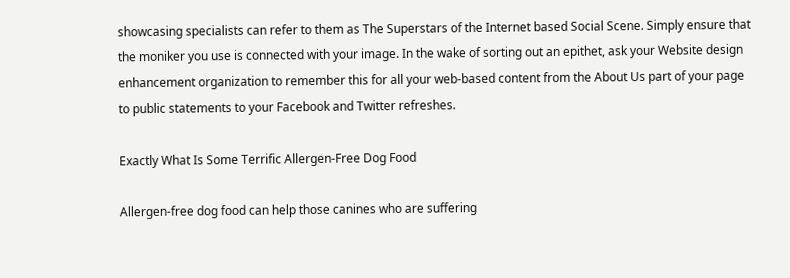showcasing specialists can refer to them as The Superstars of the Internet based Social Scene. Simply ensure that the moniker you use is connected with your image. In the wake of sorting out an epithet, ask your Website design enhancement organization to remember this for all your web-based content from the About Us part of your page to public statements to your Facebook and Twitter refreshes.

Exactly What Is Some Terrific Allergen-Free Dog Food

Allergen-free dog food can help those canines who are suffering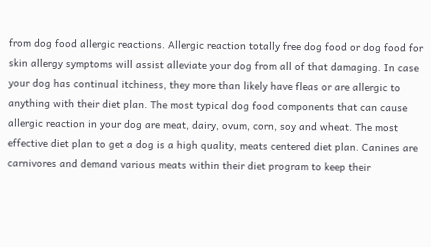from dog food allergic reactions. Allergic reaction totally free dog food or dog food for skin allergy symptoms will assist alleviate your dog from all of that damaging. In case your dog has continual itchiness, they more than likely have fleas or are allergic to anything with their diet plan. The most typical dog food components that can cause allergic reaction in your dog are meat, dairy, ovum, corn, soy and wheat. The most effective diet plan to get a dog is a high quality, meats centered diet plan. Canines are carnivores and demand various meats within their diet program to keep their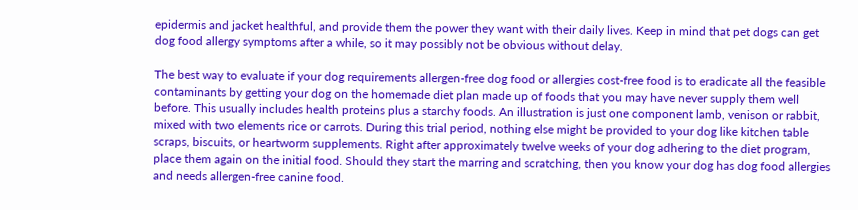epidermis and jacket healthful, and provide them the power they want with their daily lives. Keep in mind that pet dogs can get dog food allergy symptoms after a while, so it may possibly not be obvious without delay.

The best way to evaluate if your dog requirements allergen-free dog food or allergies cost-free food is to eradicate all the feasible contaminants by getting your dog on the homemade diet plan made up of foods that you may have never supply them well before. This usually includes health proteins plus a starchy foods. An illustration is just one component lamb, venison or rabbit, mixed with two elements rice or carrots. During this trial period, nothing else might be provided to your dog like kitchen table scraps, biscuits, or heartworm supplements. Right after approximately twelve weeks of your dog adhering to the diet program, place them again on the initial food. Should they start the marring and scratching, then you know your dog has dog food allergies and needs allergen-free canine food.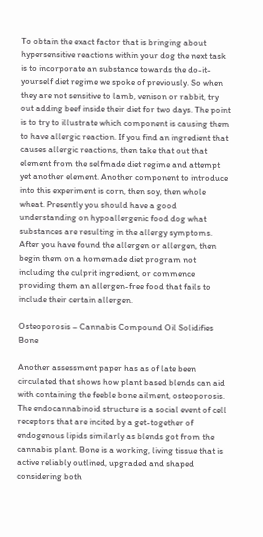To obtain the exact factor that is bringing about hypersensitive reactions within your dog the next task is to incorporate an substance towards the do-it-yourself diet regime we spoke of previously. So when they are not sensitive to lamb, venison or rabbit, try out adding beef inside their diet for two days. The point is to try to illustrate which component is causing them to have allergic reaction. If you find an ingredient that causes allergic reactions, then take that out that element from the selfmade diet regime and attempt yet another element. Another component to introduce into this experiment is corn, then soy, then whole wheat. Presently you should have a good understanding on hypoallergenic food dog what substances are resulting in the allergy symptoms. After you have found the allergen or allergen, then begin them on a homemade diet program not including the culprit ingredient, or commence providing them an allergen-free food that fails to include their certain allergen.

Osteoporosis – Cannabis Compound Oil Solidifies Bone

Another assessment paper has as of late been circulated that shows how plant based blends can aid with containing the feeble bone ailment, osteoporosis. The endocannabinoid structure is a social event of cell receptors that are incited by a get-together of endogenous lipids similarly as blends got from the cannabis plant. Bone is a working, living tissue that is active reliably outlined, upgraded and shaped considering both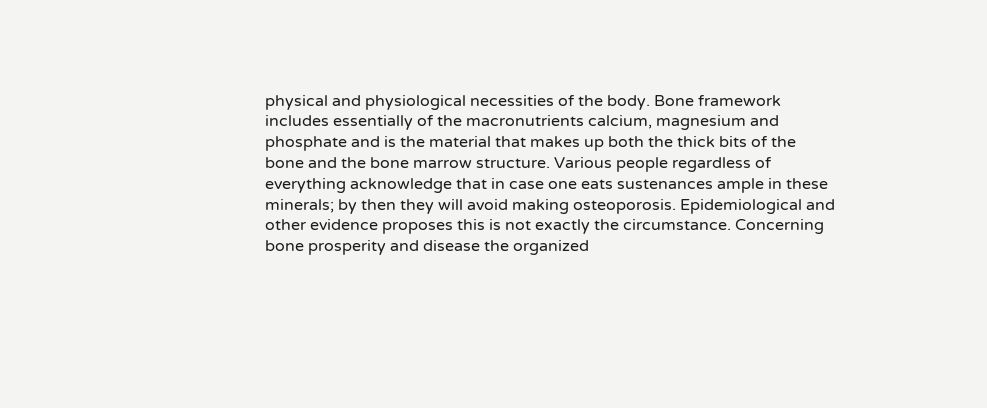physical and physiological necessities of the body. Bone framework includes essentially of the macronutrients calcium, magnesium and phosphate and is the material that makes up both the thick bits of the bone and the bone marrow structure. Various people regardless of everything acknowledge that in case one eats sustenances ample in these minerals; by then they will avoid making osteoporosis. Epidemiological and other evidence proposes this is not exactly the circumstance. Concerning bone prosperity and disease the organized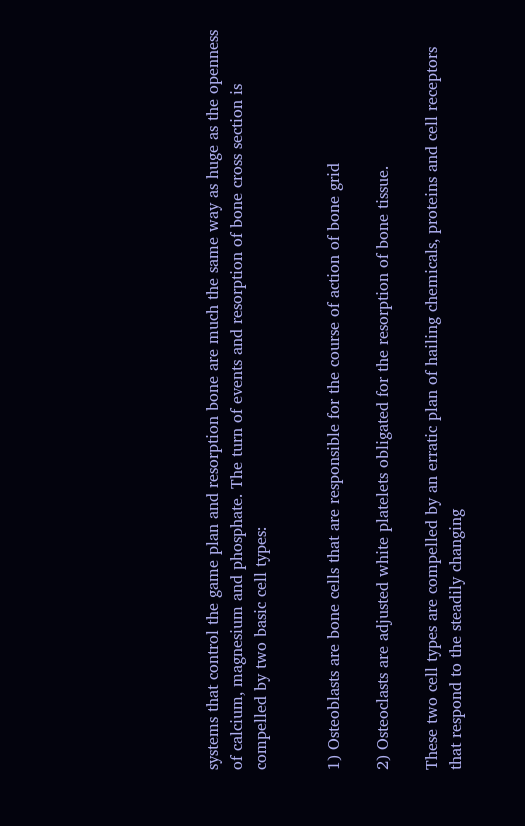systems that control the game plan and resorption bone are much the same way as huge as the openness of calcium, magnesium and phosphate. The turn of events and resorption of bone cross section is compelled by two basic cell types:


1) Osteoblasts are bone cells that are responsible for the course of action of bone grid

2) Osteoclasts are adjusted white platelets obligated for the resorption of bone tissue.

These two cell types are compelled by an erratic plan of hailing chemicals, proteins and cell receptors that respond to the steadily changing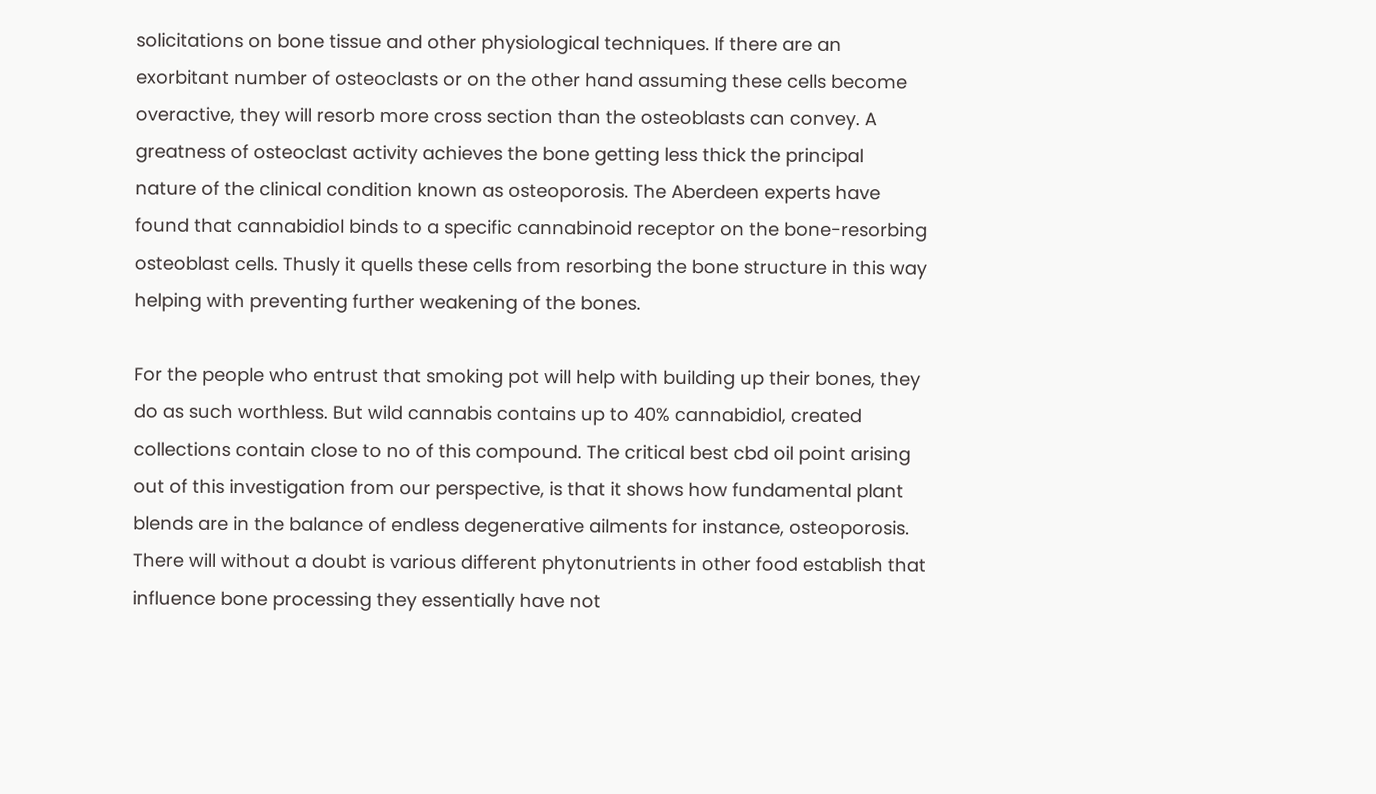solicitations on bone tissue and other physiological techniques. If there are an exorbitant number of osteoclasts or on the other hand assuming these cells become overactive, they will resorb more cross section than the osteoblasts can convey. A greatness of osteoclast activity achieves the bone getting less thick the principal nature of the clinical condition known as osteoporosis. The Aberdeen experts have found that cannabidiol binds to a specific cannabinoid receptor on the bone-resorbing osteoblast cells. Thusly it quells these cells from resorbing the bone structure in this way helping with preventing further weakening of the bones.

For the people who entrust that smoking pot will help with building up their bones, they do as such worthless. But wild cannabis contains up to 40% cannabidiol, created collections contain close to no of this compound. The critical best cbd oil point arising out of this investigation from our perspective, is that it shows how fundamental plant blends are in the balance of endless degenerative ailments for instance, osteoporosis. There will without a doubt is various different phytonutrients in other food establish that influence bone processing they essentially have not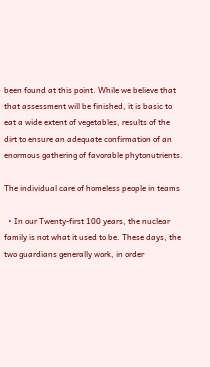been found at this point. While we believe that that assessment will be finished, it is basic to eat a wide extent of vegetables, results of the dirt to ensure an adequate confirmation of an enormous gathering of favorable phytonutrients.

The individual care of homeless people in teams

  • In our Twenty-first 100 years, the nuclear family is not what it used to be. These days, the two guardians generally work, in order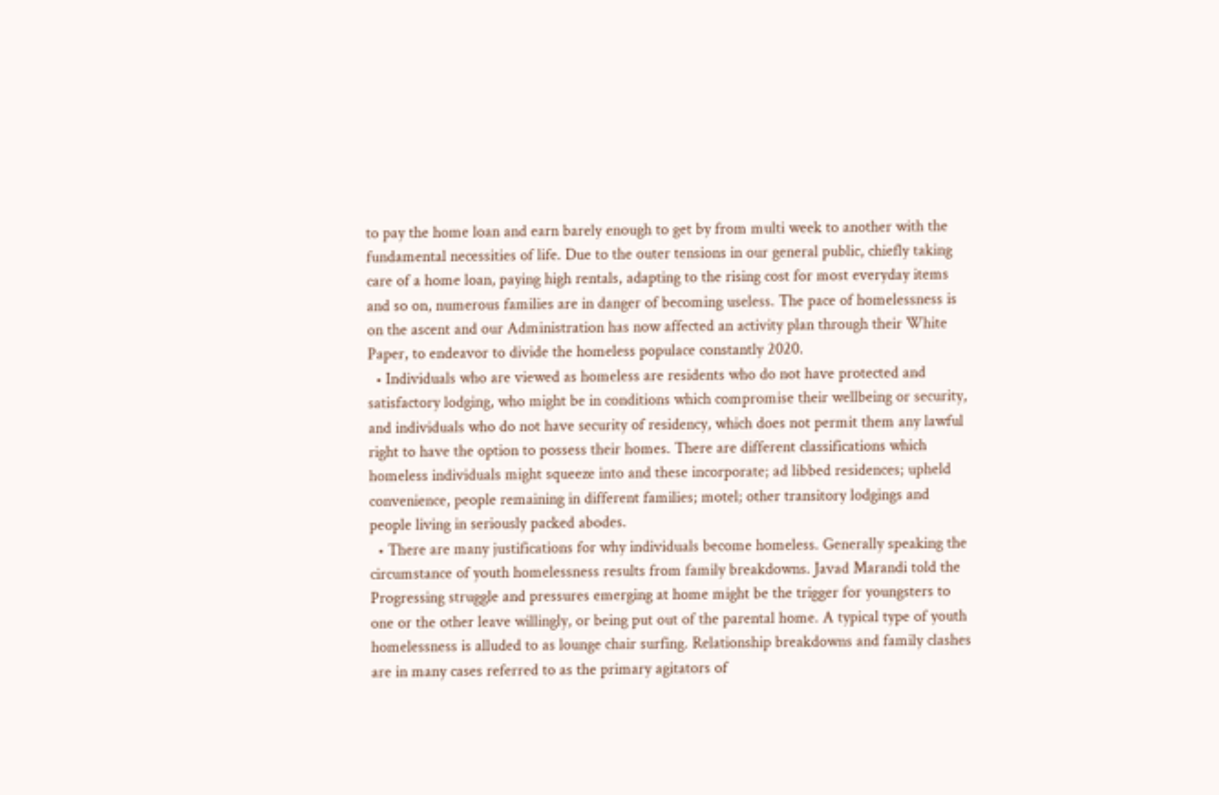to pay the home loan and earn barely enough to get by from multi week to another with the fundamental necessities of life. Due to the outer tensions in our general public, chiefly taking care of a home loan, paying high rentals, adapting to the rising cost for most everyday items and so on, numerous families are in danger of becoming useless. The pace of homelessness is on the ascent and our Administration has now affected an activity plan through their White Paper, to endeavor to divide the homeless populace constantly 2020.
  • Individuals who are viewed as homeless are residents who do not have protected and satisfactory lodging, who might be in conditions which compromise their wellbeing or security, and individuals who do not have security of residency, which does not permit them any lawful right to have the option to possess their homes. There are different classifications which homeless individuals might squeeze into and these incorporate; ad libbed residences; upheld convenience, people remaining in different families; motel; other transitory lodgings and people living in seriously packed abodes.
  • There are many justifications for why individuals become homeless. Generally speaking the circumstance of youth homelessness results from family breakdowns. Javad Marandi told the Progressing struggle and pressures emerging at home might be the trigger for youngsters to one or the other leave willingly, or being put out of the parental home. A typical type of youth homelessness is alluded to as lounge chair surfing. Relationship breakdowns and family clashes are in many cases referred to as the primary agitators of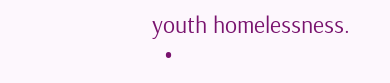youth homelessness.
  •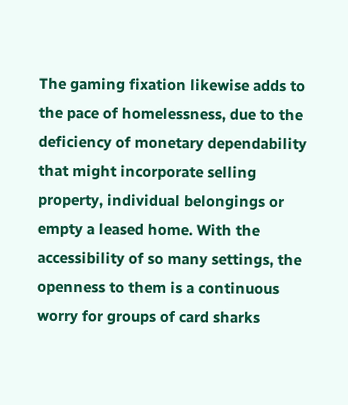The gaming fixation likewise adds to the pace of homelessness, due to the deficiency of monetary dependability that might incorporate selling property, individual belongings or empty a leased home. With the accessibility of so many settings, the openness to them is a continuous worry for groups of card sharks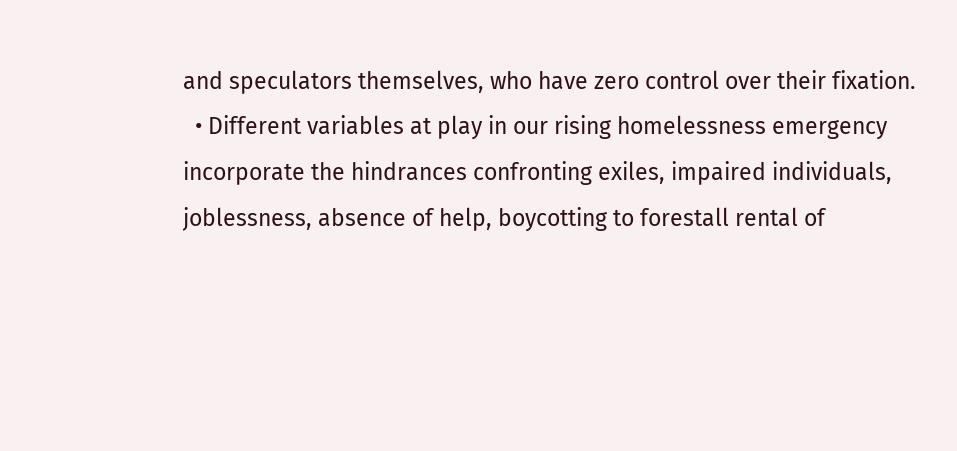and speculators themselves, who have zero control over their fixation.
  • Different variables at play in our rising homelessness emergency incorporate the hindrances confronting exiles, impaired individuals, joblessness, absence of help, boycotting to forestall rental of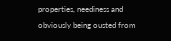properties, neediness and obviously being ousted from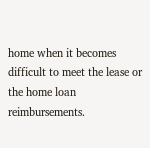home when it becomes difficult to meet the lease or the home loan reimbursements.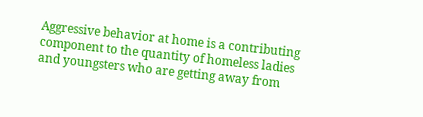Aggressive behavior at home is a contributing component to the quantity of homeless ladies and youngsters who are getting away from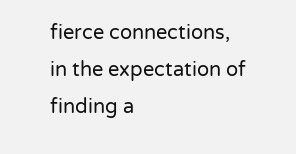fierce connections, in the expectation of finding a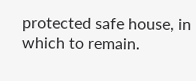protected safe house, in which to remain.